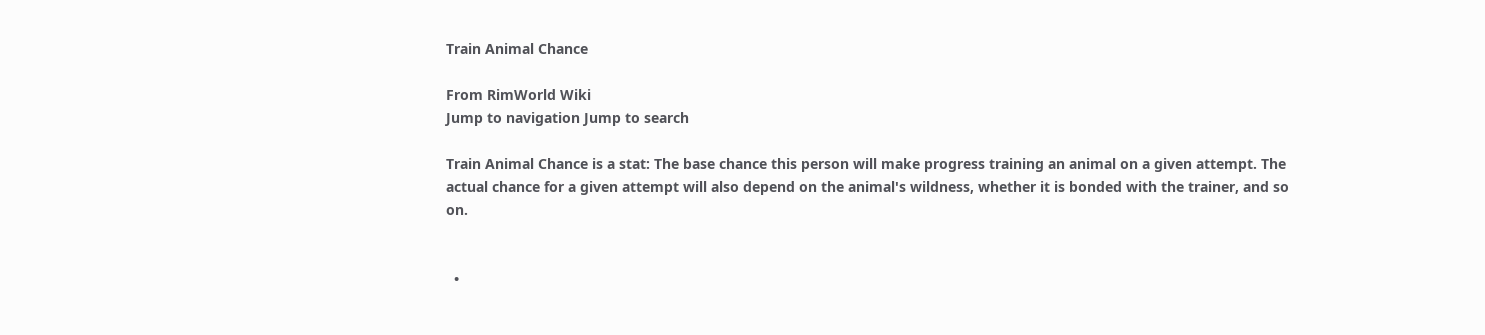Train Animal Chance

From RimWorld Wiki
Jump to navigation Jump to search

Train Animal Chance is a stat: The base chance this person will make progress training an animal on a given attempt. The actual chance for a given attempt will also depend on the animal's wildness, whether it is bonded with the trainer, and so on.


  •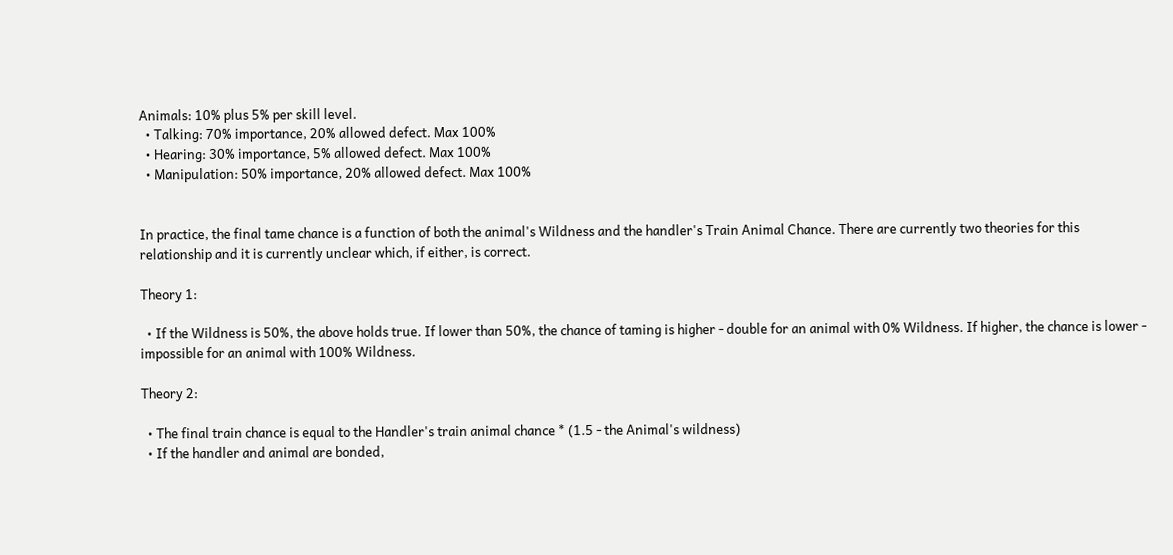Animals: 10% plus 5% per skill level.
  • Talking: 70% importance, 20% allowed defect. Max 100%
  • Hearing: 30% importance, 5% allowed defect. Max 100%
  • Manipulation: 50% importance, 20% allowed defect. Max 100%


In practice, the final tame chance is a function of both the animal's Wildness and the handler's Train Animal Chance. There are currently two theories for this relationship and it is currently unclear which, if either, is correct.

Theory 1:

  • If the Wildness is 50%, the above holds true. If lower than 50%, the chance of taming is higher - double for an animal with 0% Wildness. If higher, the chance is lower - impossible for an animal with 100% Wildness.

Theory 2:

  • The final train chance is equal to the Handler's train animal chance * (1.5 - the Animal's wildness)
  • If the handler and animal are bonded,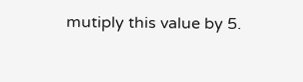mutiply this value by 5.